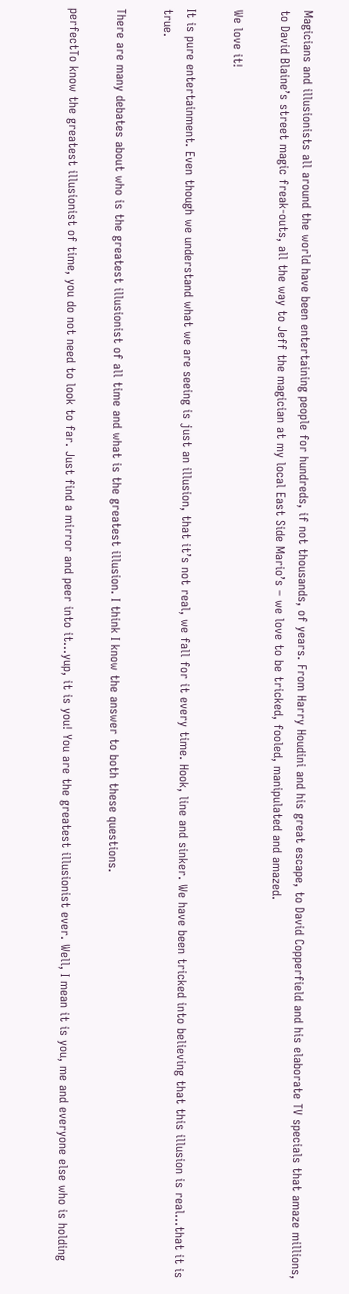Magicians and illusionists all around the world have been entertaining people for hundreds, if not thousands, of years. From Harry Houdini and his great escape, to David Copperfield and his elaborate TV specials that amaze millions, to David Blaine’s street magic freak-outs, all the way to Jeff the magician at my local East Side Mario’s – we love to be tricked, fooled, manipulated and amazed.

We love it!

It is pure entertainment. Even though we understand what we are seeing is just an illusion, that it’s not real, we fall for it every time. Hook, line and sinker. We have been tricked into believing that this illusion is real…that it is true.

There are many debates about who is the greatest illusionist of all time and what is the greatest illusion. I think I know the answer to both these questions.

perfectTo know the greatest illusionist of time, you do not need to look to far. Just find a mirror and peer into it…yup, it is you! You are the greatest illusionist ever. Well, I mean it is you, me and everyone else who is holding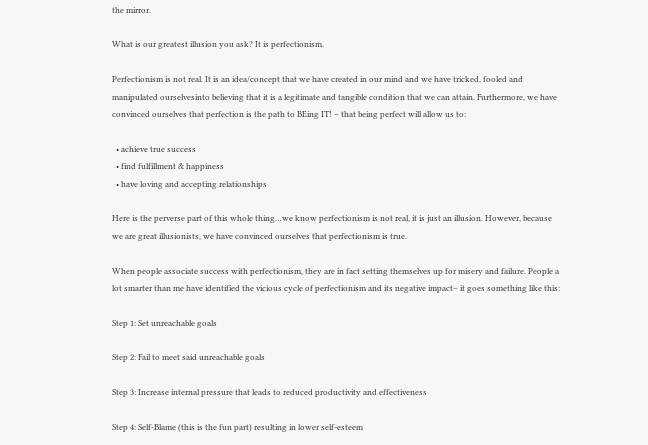the mirror.

What is our greatest illusion you ask? It is perfectionism.

Perfectionism is not real. It is an idea/concept that we have created in our mind and we have tricked, fooled and manipulated ourselvesinto believing that it is a legitimate and tangible condition that we can attain. Furthermore, we have convinced ourselves that perfection is the path to BEing IT! – that being perfect will allow us to:

  • achieve true success
  • find fulfillment & happiness
  • have loving and accepting relationships

Here is the perverse part of this whole thing…we know perfectionism is not real, it is just an illusion. However, because we are great illusionists, we have convinced ourselves that perfectionism is true.

When people associate success with perfectionism, they are in fact setting themselves up for misery and failure. People a lot smarter than me have identified the vicious cycle of perfectionism and its negative impact– it goes something like this:

Step 1: Set unreachable goals

Step 2: Fail to meet said unreachable goals

Step 3: Increase internal pressure that leads to reduced productivity and effectiveness

Step 4: Self-Blame (this is the fun part) resulting in lower self-esteem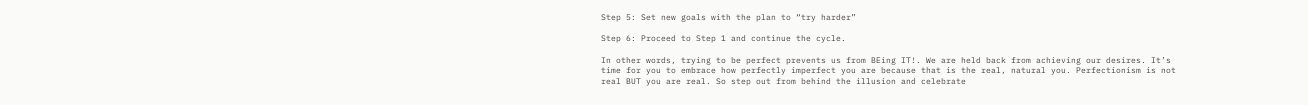Step 5: Set new goals with the plan to “try harder”

Step 6: Proceed to Step 1 and continue the cycle.

In other words, trying to be perfect prevents us from BEing IT!. We are held back from achieving our desires. It’s time for you to embrace how perfectly imperfect you are because that is the real, natural you. Perfectionism is not real BUT you are real. So step out from behind the illusion and celebrate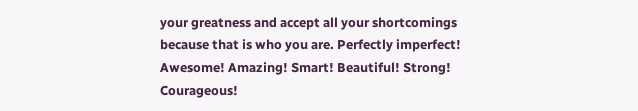your greatness and accept all your shortcomings because that is who you are. Perfectly imperfect! Awesome! Amazing! Smart! Beautiful! Strong! Courageous!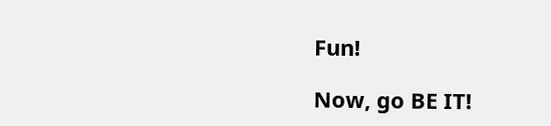Fun!

Now, go BE IT!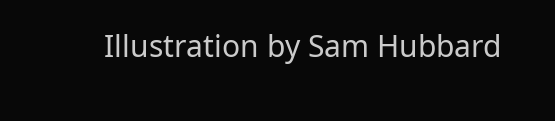Illustration by Sam Hubbard